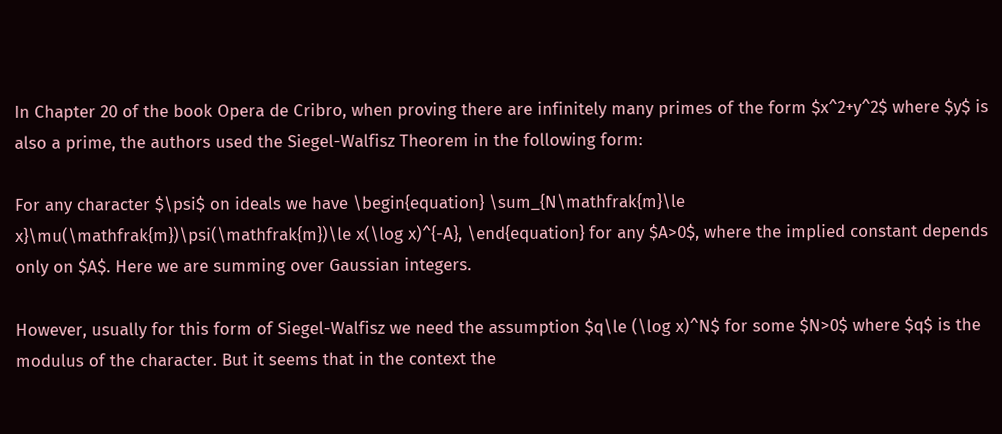In Chapter 20 of the book Opera de Cribro, when proving there are infinitely many primes of the form $x^2+y^2$ where $y$ is also a prime, the authors used the Siegel-Walfisz Theorem in the following form:

For any character $\psi$ on ideals we have \begin{equation} \sum_{N\mathfrak{m}\le x}\mu(\mathfrak{m})\psi(\mathfrak{m})\le x(\log x)^{-A}, \end{equation} for any $A>0$, where the implied constant depends only on $A$. Here we are summing over Gaussian integers.

However, usually for this form of Siegel-Walfisz we need the assumption $q\le (\log x)^N$ for some $N>0$ where $q$ is the modulus of the character. But it seems that in the context the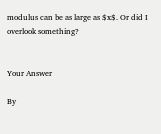modulus can be as large as $x$. Or did I overlook something?


Your Answer

By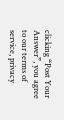clicking “Post Your Answer”, you agree to our terms of service, privacy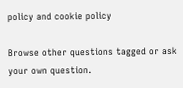policy and cookie policy

Browse other questions tagged or ask your own question.